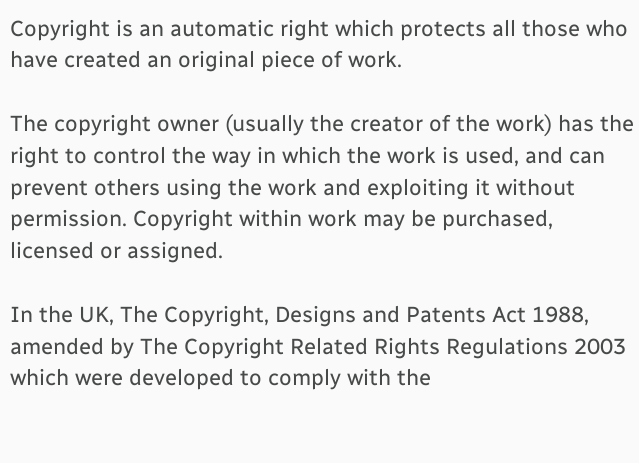Copyright is an automatic right which protects all those who have created an original piece of work.

The copyright owner (usually the creator of the work) has the right to control the way in which the work is used, and can prevent others using the work and exploiting it without permission. Copyright within work may be purchased, licensed or assigned.

In the UK, The Copyright, Designs and Patents Act 1988, amended by The Copyright Related Rights Regulations 2003 which were developed to comply with the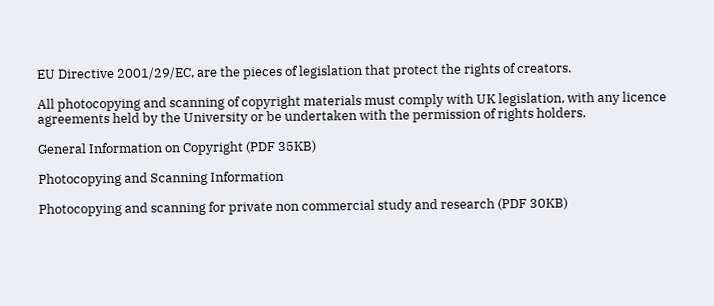EU Directive 2001/29/EC, are the pieces of legislation that protect the rights of creators.

All photocopying and scanning of copyright materials must comply with UK legislation, with any licence agreements held by the University or be undertaken with the permission of rights holders.

General Information on Copyright (PDF 35KB)

Photocopying and Scanning Information

Photocopying and scanning for private non commercial study and research (PDF 30KB)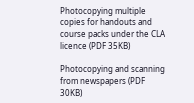Photocopying multiple copies for handouts and course packs under the CLA licence (PDF 35KB)

Photocopying and scanning from newspapers (PDF 30KB)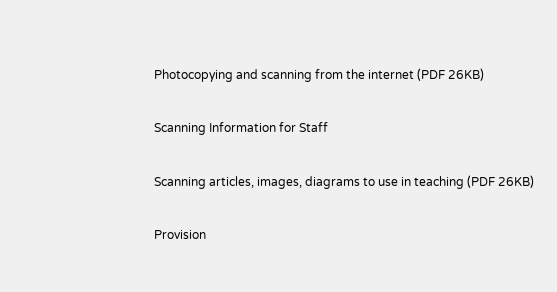Photocopying and scanning from the internet (PDF 26KB)

Scanning Information for Staff

Scanning articles, images, diagrams to use in teaching (PDF 26KB)

Provision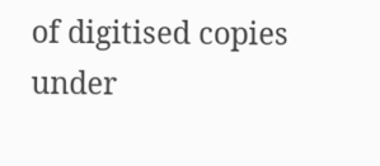of digitised copies under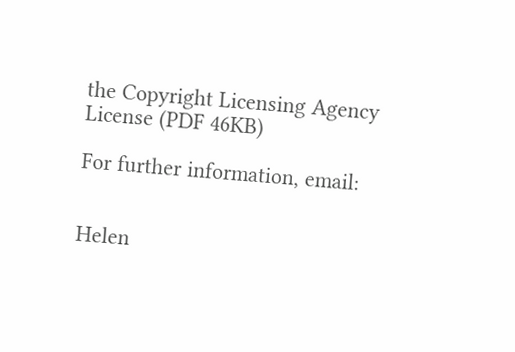the Copyright Licensing Agency License (PDF 46KB)

For further information, email:


Helen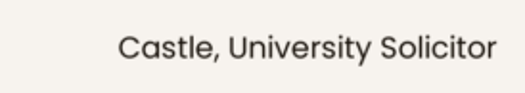Castle, University Solicitor